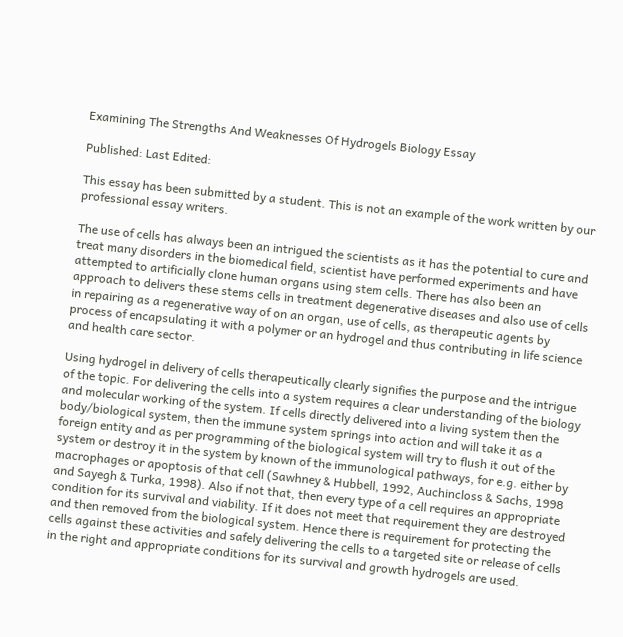Examining The Strengths And Weaknesses Of Hydrogels Biology Essay

Published: Last Edited:

This essay has been submitted by a student. This is not an example of the work written by our professional essay writers.

The use of cells has always been an intrigued the scientists as it has the potential to cure and treat many disorders in the biomedical field, scientist have performed experiments and have attempted to artificially clone human organs using stem cells. There has also been an approach to delivers these stems cells in treatment degenerative diseases and also use of cells in repairing as a regenerative way of on an organ, use of cells, as therapeutic agents by process of encapsulating it with a polymer or an hydrogel and thus contributing in life science and health care sector.

Using hydrogel in delivery of cells therapeutically clearly signifies the purpose and the intrigue of the topic. For delivering the cells into a system requires a clear understanding of the biology and molecular working of the system. If cells directly delivered into a living system then the body/biological system, then the immune system springs into action and will take it as a foreign entity and as per programming of the biological system will try to flush it out of the system or destroy it in the system by known of the immunological pathways, for e.g. either by macrophages or apoptosis of that cell (Sawhney & Hubbell, 1992, Auchincloss & Sachs, 1998 and Sayegh & Turka, 1998). Also if not that, then every type of a cell requires an appropriate condition for its survival and viability. If it does not meet that requirement they are destroyed and then removed from the biological system. Hence there is requirement for protecting the cells against these activities and safely delivering the cells to a targeted site or release of cells in the right and appropriate conditions for its survival and growth hydrogels are used.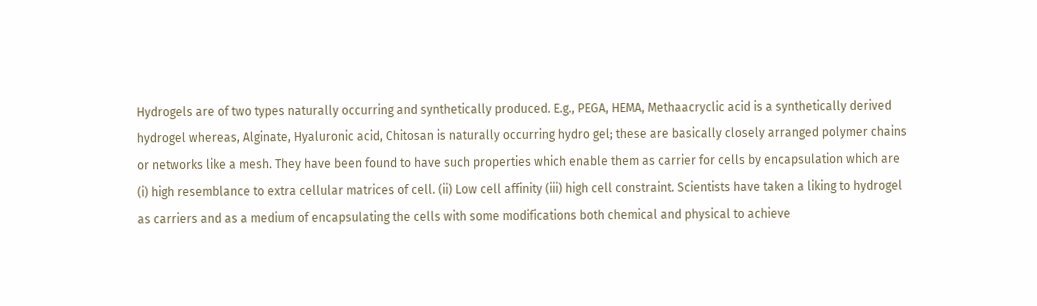Hydrogels are of two types naturally occurring and synthetically produced. E.g., PEGA, HEMA, Methaacryclic acid is a synthetically derived hydrogel whereas, Alginate, Hyaluronic acid, Chitosan is naturally occurring hydro gel; these are basically closely arranged polymer chains or networks like a mesh. They have been found to have such properties which enable them as carrier for cells by encapsulation which are (i) high resemblance to extra cellular matrices of cell. (ii) Low cell affinity (iii) high cell constraint. Scientists have taken a liking to hydrogel as carriers and as a medium of encapsulating the cells with some modifications both chemical and physical to achieve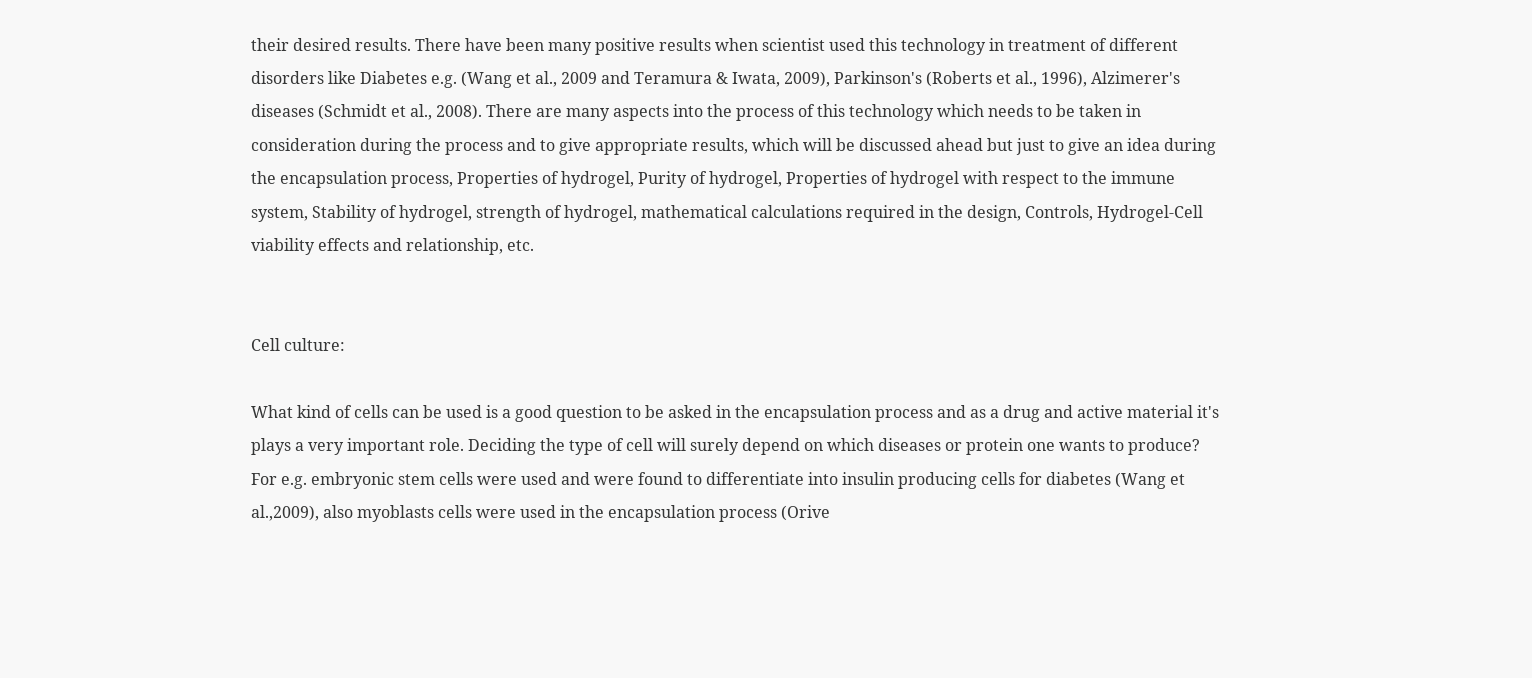their desired results. There have been many positive results when scientist used this technology in treatment of different disorders like Diabetes e.g. (Wang et al., 2009 and Teramura & Iwata, 2009), Parkinson's (Roberts et al., 1996), Alzimerer's diseases (Schmidt et al., 2008). There are many aspects into the process of this technology which needs to be taken in consideration during the process and to give appropriate results, which will be discussed ahead but just to give an idea during the encapsulation process, Properties of hydrogel, Purity of hydrogel, Properties of hydrogel with respect to the immune system, Stability of hydrogel, strength of hydrogel, mathematical calculations required in the design, Controls, Hydrogel-Cell viability effects and relationship, etc.


Cell culture:

What kind of cells can be used is a good question to be asked in the encapsulation process and as a drug and active material it's plays a very important role. Deciding the type of cell will surely depend on which diseases or protein one wants to produce? For e.g. embryonic stem cells were used and were found to differentiate into insulin producing cells for diabetes (Wang et al.,2009), also myoblasts cells were used in the encapsulation process (Orive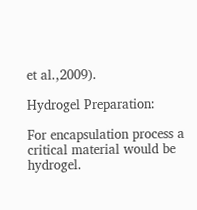et al.,2009).

Hydrogel Preparation:

For encapsulation process a critical material would be hydrogel.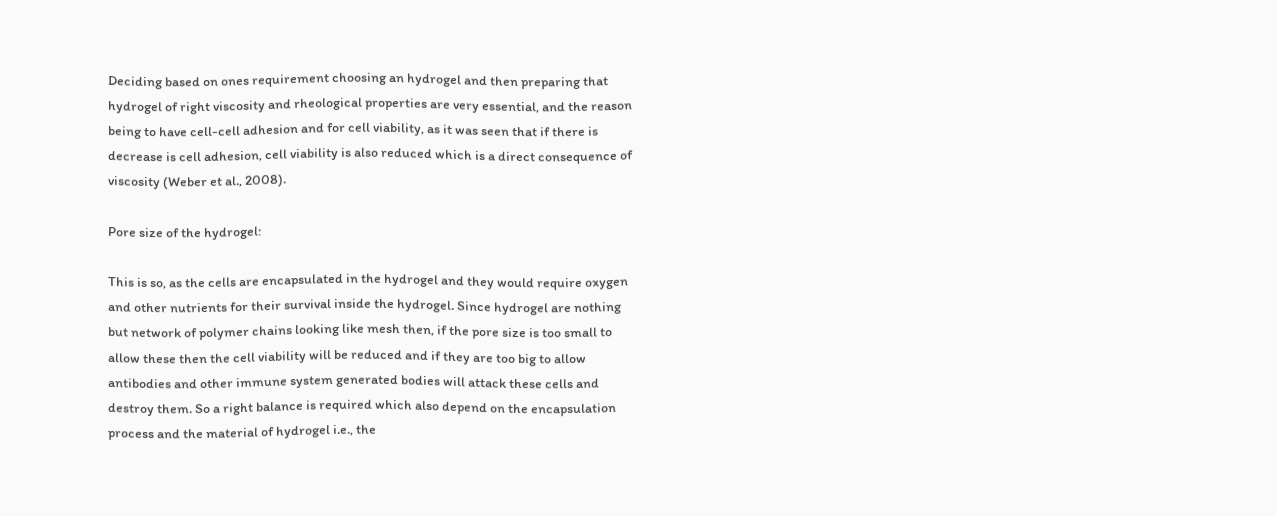Deciding based on ones requirement choosing an hydrogel and then preparing that hydrogel of right viscosity and rheological properties are very essential, and the reason being to have cell-cell adhesion and for cell viability, as it was seen that if there is decrease is cell adhesion, cell viability is also reduced which is a direct consequence of viscosity (Weber et al., 2008).

Pore size of the hydrogel:

This is so, as the cells are encapsulated in the hydrogel and they would require oxygen and other nutrients for their survival inside the hydrogel. Since hydrogel are nothing but network of polymer chains looking like mesh then, if the pore size is too small to allow these then the cell viability will be reduced and if they are too big to allow antibodies and other immune system generated bodies will attack these cells and destroy them. So a right balance is required which also depend on the encapsulation process and the material of hydrogel i.e., the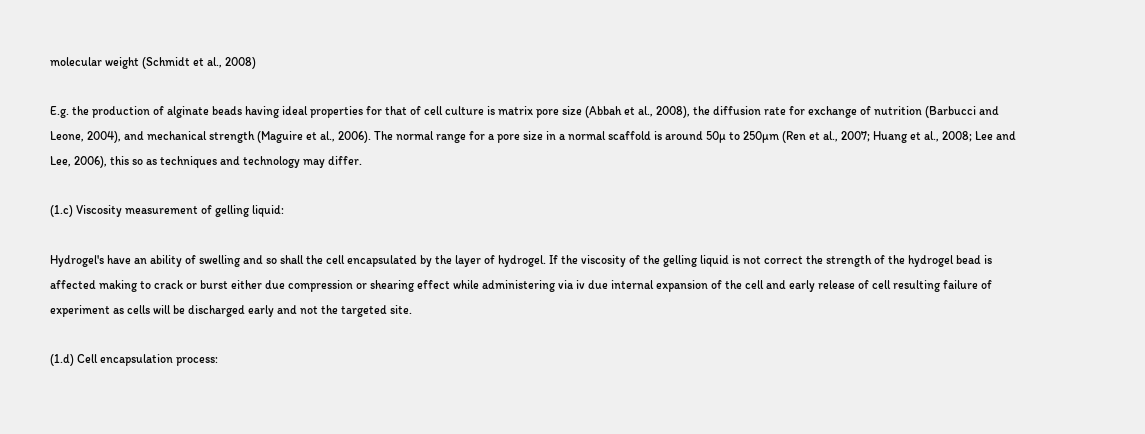molecular weight (Schmidt et al., 2008)

E.g. the production of alginate beads having ideal properties for that of cell culture is matrix pore size (Abbah et al., 2008), the diffusion rate for exchange of nutrition (Barbucci and Leone, 2004), and mechanical strength (Maguire et al., 2006). The normal range for a pore size in a normal scaffold is around 50µ to 250µm (Ren et al., 2007; Huang et al., 2008; Lee and Lee, 2006), this so as techniques and technology may differ.

(1.c) Viscosity measurement of gelling liquid:

Hydrogel's have an ability of swelling and so shall the cell encapsulated by the layer of hydrogel. If the viscosity of the gelling liquid is not correct the strength of the hydrogel bead is affected making to crack or burst either due compression or shearing effect while administering via iv due internal expansion of the cell and early release of cell resulting failure of experiment as cells will be discharged early and not the targeted site.

(1.d) Cell encapsulation process: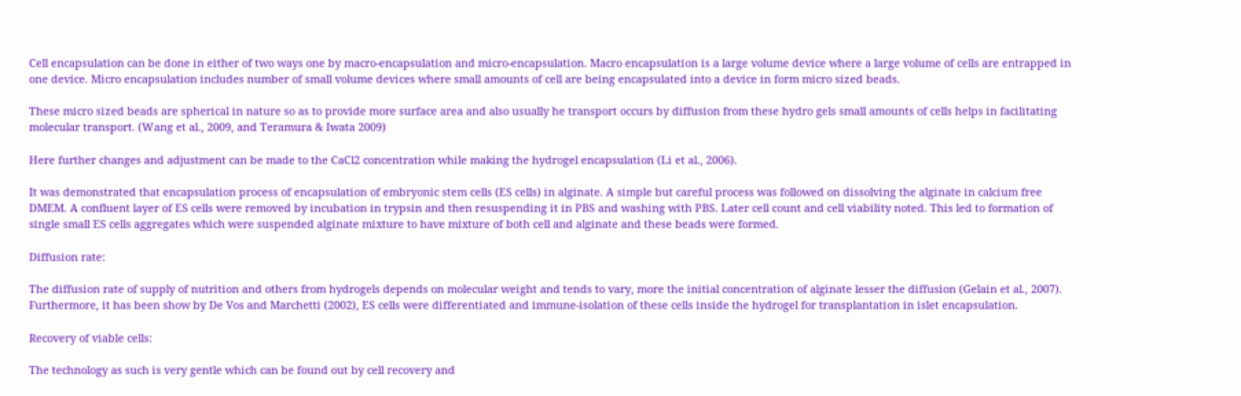Cell encapsulation can be done in either of two ways one by macro-encapsulation and micro-encapsulation. Macro encapsulation is a large volume device where a large volume of cells are entrapped in one device. Micro encapsulation includes number of small volume devices where small amounts of cell are being encapsulated into a device in form micro sized beads.

These micro sized beads are spherical in nature so as to provide more surface area and also usually he transport occurs by diffusion from these hydro gels small amounts of cells helps in facilitating molecular transport. (Wang et al., 2009, and Teramura & Iwata 2009)

Here further changes and adjustment can be made to the CaCl2 concentration while making the hydrogel encapsulation (Li et al., 2006).

It was demonstrated that encapsulation process of encapsulation of embryonic stem cells (ES cells) in alginate. A simple but careful process was followed on dissolving the alginate in calcium free DMEM. A confluent layer of ES cells were removed by incubation in trypsin and then resuspending it in PBS and washing with PBS. Later cell count and cell viability noted. This led to formation of single small ES cells aggregates which were suspended alginate mixture to have mixture of both cell and alginate and these beads were formed.

Diffusion rate:

The diffusion rate of supply of nutrition and others from hydrogels depends on molecular weight and tends to vary, more the initial concentration of alginate lesser the diffusion (Gelain et al., 2007). Furthermore, it has been show by De Vos and Marchetti (2002), ES cells were differentiated and immune-isolation of these cells inside the hydrogel for transplantation in islet encapsulation.

Recovery of viable cells:

The technology as such is very gentle which can be found out by cell recovery and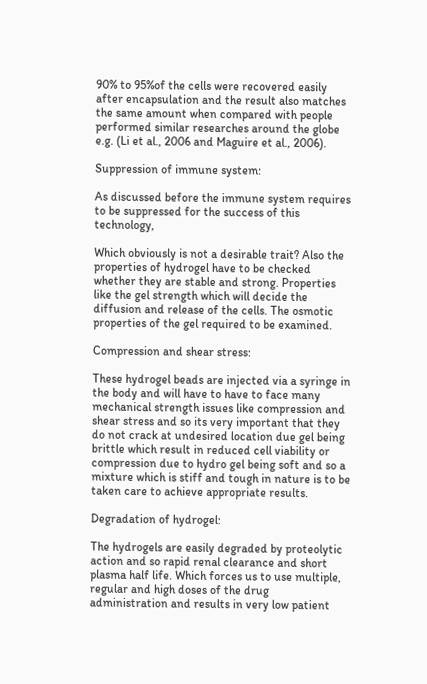90% to 95%of the cells were recovered easily after encapsulation and the result also matches the same amount when compared with people performed similar researches around the globe e.g. (Li et al., 2006 and Maguire et al., 2006).

Suppression of immune system:

As discussed before the immune system requires to be suppressed for the success of this technology,

Which obviously is not a desirable trait? Also the properties of hydrogel have to be checked whether they are stable and strong. Properties like the gel strength which will decide the diffusion and release of the cells. The osmotic properties of the gel required to be examined.

Compression and shear stress:

These hydrogel beads are injected via a syringe in the body and will have to have to face many mechanical strength issues like compression and shear stress and so its very important that they do not crack at undesired location due gel being brittle which result in reduced cell viability or compression due to hydro gel being soft and so a mixture which is stiff and tough in nature is to be taken care to achieve appropriate results.

Degradation of hydrogel:

The hydrogels are easily degraded by proteolytic action and so rapid renal clearance and short plasma half life. Which forces us to use multiple, regular and high doses of the drug administration and results in very low patient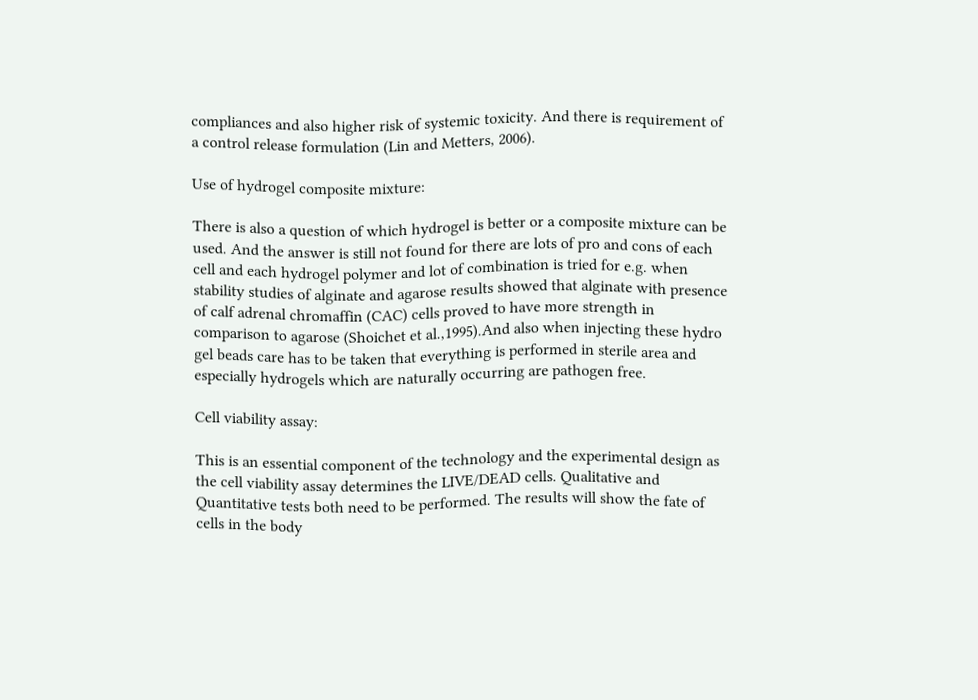compliances and also higher risk of systemic toxicity. And there is requirement of a control release formulation (Lin and Metters, 2006).

Use of hydrogel composite mixture:

There is also a question of which hydrogel is better or a composite mixture can be used. And the answer is still not found for there are lots of pro and cons of each cell and each hydrogel polymer and lot of combination is tried for e.g. when stability studies of alginate and agarose results showed that alginate with presence of calf adrenal chromaffin (CAC) cells proved to have more strength in comparison to agarose (Shoichet et al.,1995).And also when injecting these hydro gel beads care has to be taken that everything is performed in sterile area and especially hydrogels which are naturally occurring are pathogen free.

Cell viability assay:

This is an essential component of the technology and the experimental design as the cell viability assay determines the LIVE/DEAD cells. Qualitative and Quantitative tests both need to be performed. The results will show the fate of cells in the body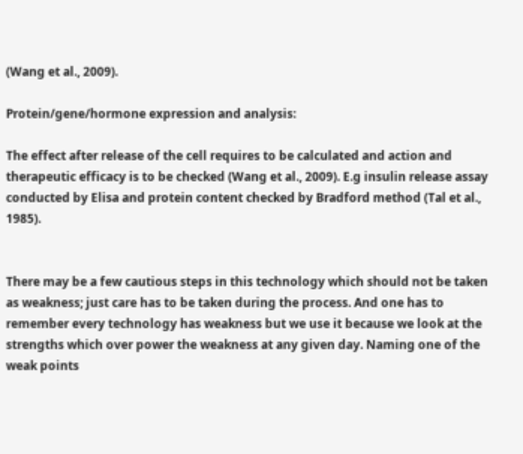(Wang et al., 2009).

Protein/gene/hormone expression and analysis:

The effect after release of the cell requires to be calculated and action and therapeutic efficacy is to be checked (Wang et al., 2009). E.g insulin release assay conducted by Elisa and protein content checked by Bradford method (Tal et al., 1985).


There may be a few cautious steps in this technology which should not be taken as weakness; just care has to be taken during the process. And one has to remember every technology has weakness but we use it because we look at the strengths which over power the weakness at any given day. Naming one of the weak points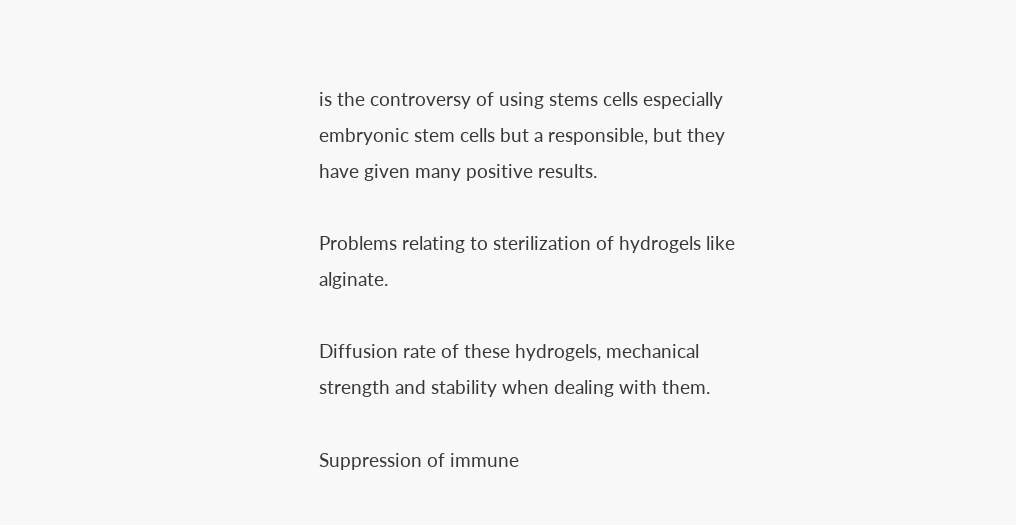is the controversy of using stems cells especially embryonic stem cells but a responsible, but they have given many positive results.

Problems relating to sterilization of hydrogels like alginate.

Diffusion rate of these hydrogels, mechanical strength and stability when dealing with them.

Suppression of immune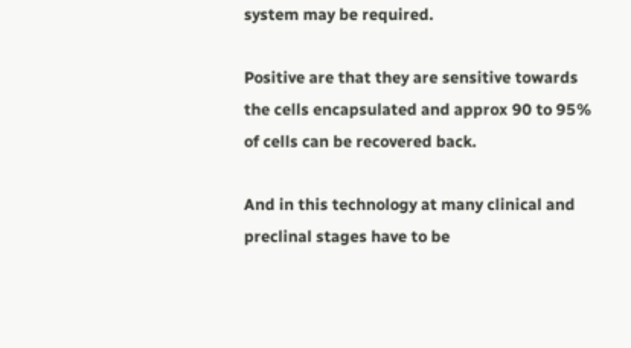system may be required.

Positive are that they are sensitive towards the cells encapsulated and approx 90 to 95% of cells can be recovered back.

And in this technology at many clinical and preclinal stages have to be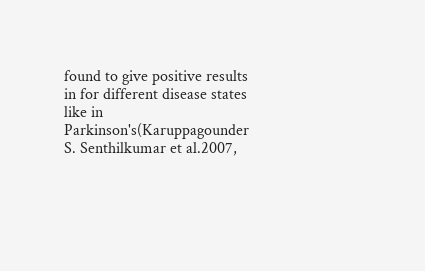found to give positive results in for different disease states like in Parkinson's(Karuppagounder S. Senthilkumar et al.2007,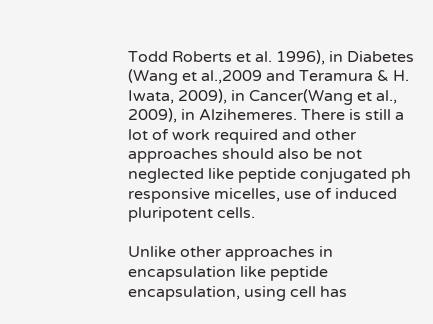Todd Roberts et al. 1996), in Diabetes (Wang et al.,2009 and Teramura & H. Iwata, 2009), in Cancer(Wang et al., 2009), in Alzihemeres. There is still a lot of work required and other approaches should also be not neglected like peptide conjugated ph responsive micelles, use of induced pluripotent cells.

Unlike other approaches in encapsulation like peptide encapsulation, using cell has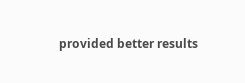provided better results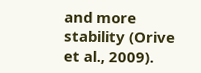and more stability (Orive et al., 2009).